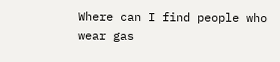Where can I find people who wear gas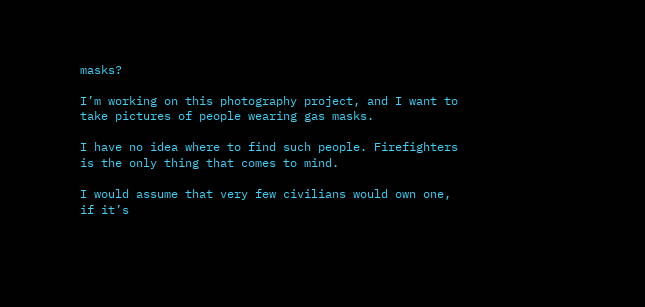masks?

I’m working on this photography project, and I want to take pictures of people wearing gas masks.

I have no idea where to find such people. Firefighters is the only thing that comes to mind.

I would assume that very few civilians would own one, if it’s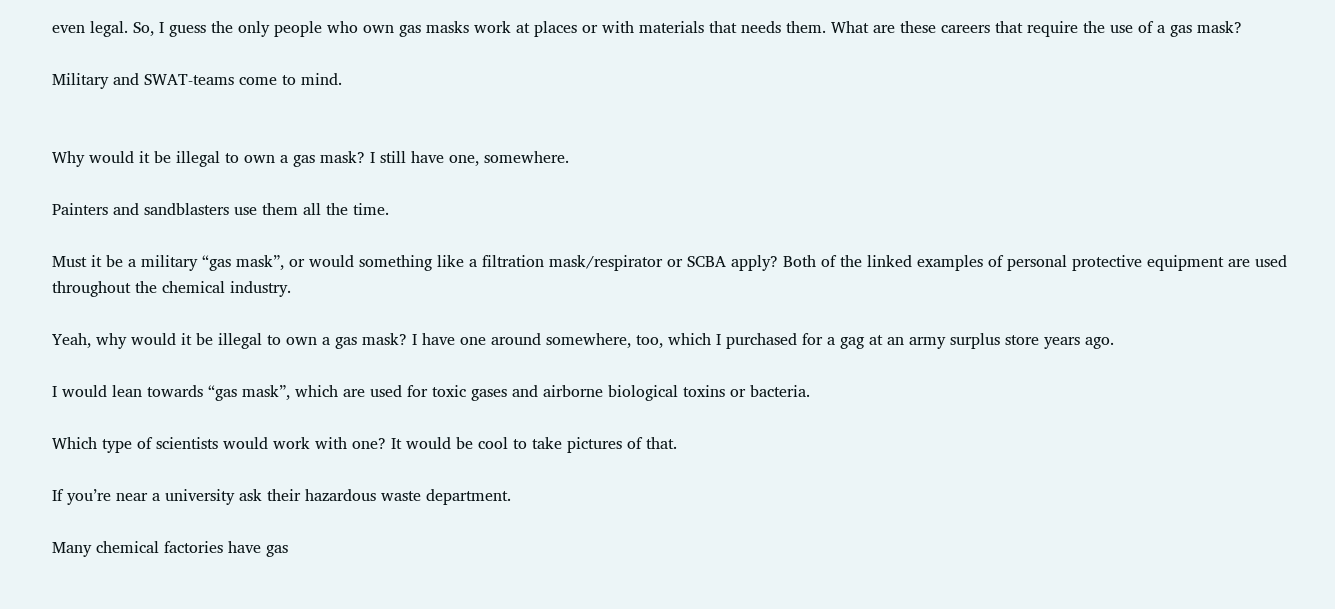even legal. So, I guess the only people who own gas masks work at places or with materials that needs them. What are these careers that require the use of a gas mask?

Military and SWAT-teams come to mind.


Why would it be illegal to own a gas mask? I still have one, somewhere.

Painters and sandblasters use them all the time.

Must it be a military “gas mask”, or would something like a filtration mask/respirator or SCBA apply? Both of the linked examples of personal protective equipment are used throughout the chemical industry.

Yeah, why would it be illegal to own a gas mask? I have one around somewhere, too, which I purchased for a gag at an army surplus store years ago.

I would lean towards “gas mask”, which are used for toxic gases and airborne biological toxins or bacteria.

Which type of scientists would work with one? It would be cool to take pictures of that.

If you’re near a university ask their hazardous waste department.

Many chemical factories have gas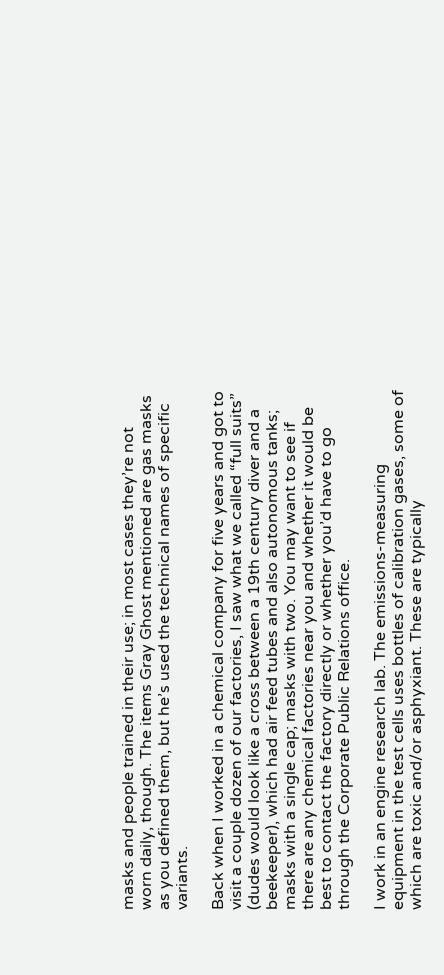masks and people trained in their use; in most cases they’re not worn daily, though. The items Gray Ghost mentioned are gas masks as you defined them, but he’s used the technical names of specific variants.

Back when I worked in a chemical company for five years and got to visit a couple dozen of our factories, I saw what we called “full suits” (dudes would look like a cross between a 19th century diver and a beekeeper), which had air feed tubes and also autonomous tanks; masks with a single cap; masks with two. You may want to see if there are any chemical factories near you and whether it would be best to contact the factory directly or whether you’d have to go through the Corporate Public Relations office.

I work in an engine research lab. The emissions-measuring equipment in the test cells uses bottles of calibration gases, some of which are toxic and/or asphyxiant. These are typically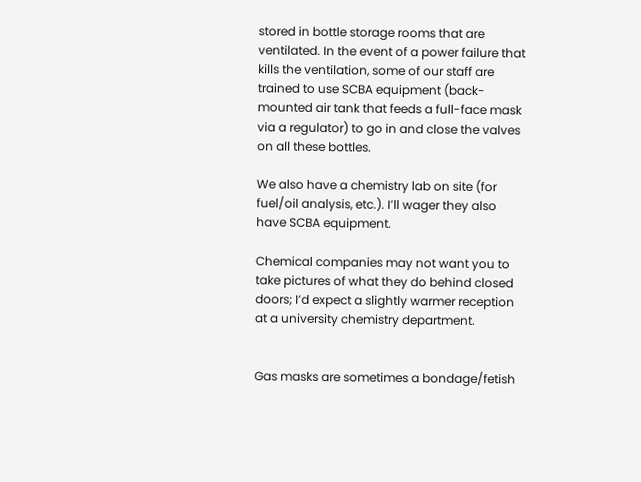stored in bottle storage rooms that are ventilated. In the event of a power failure that kills the ventilation, some of our staff are trained to use SCBA equipment (back-mounted air tank that feeds a full-face mask via a regulator) to go in and close the valves on all these bottles.

We also have a chemistry lab on site (for fuel/oil analysis, etc.). I’ll wager they also have SCBA equipment.

Chemical companies may not want you to take pictures of what they do behind closed doors; I’d expect a slightly warmer reception at a university chemistry department.


Gas masks are sometimes a bondage/fetish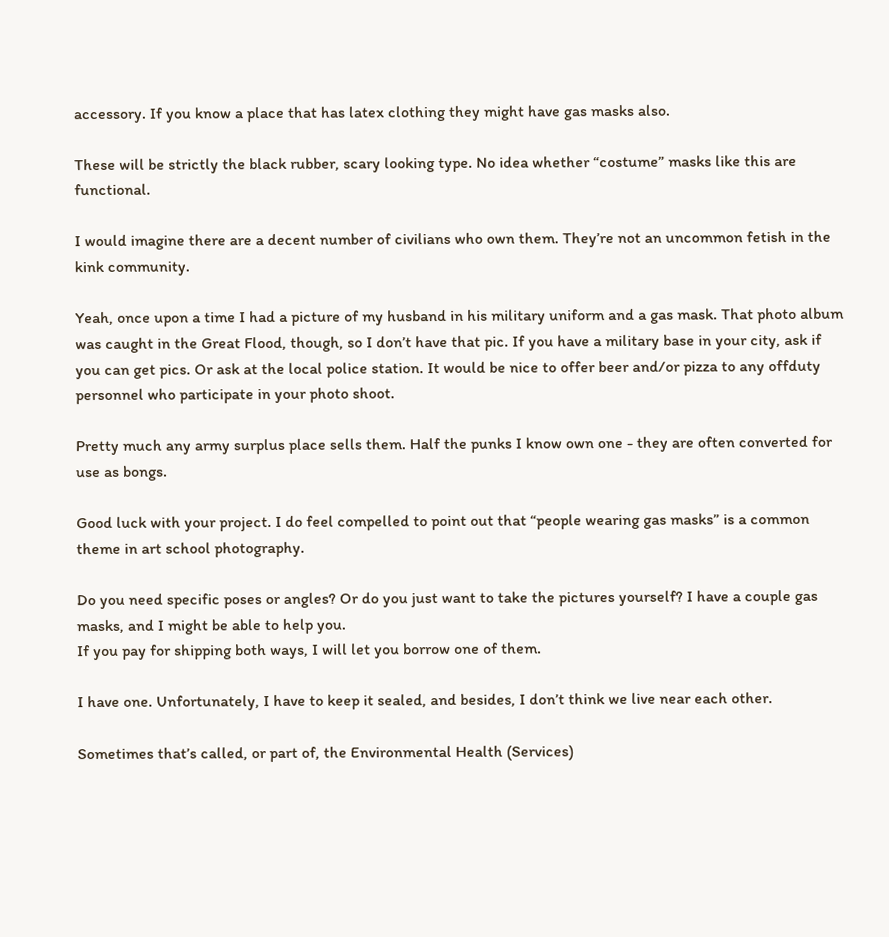accessory. If you know a place that has latex clothing they might have gas masks also.

These will be strictly the black rubber, scary looking type. No idea whether “costume” masks like this are functional.

I would imagine there are a decent number of civilians who own them. They’re not an uncommon fetish in the kink community.

Yeah, once upon a time I had a picture of my husband in his military uniform and a gas mask. That photo album was caught in the Great Flood, though, so I don’t have that pic. If you have a military base in your city, ask if you can get pics. Or ask at the local police station. It would be nice to offer beer and/or pizza to any offduty personnel who participate in your photo shoot.

Pretty much any army surplus place sells them. Half the punks I know own one - they are often converted for use as bongs.

Good luck with your project. I do feel compelled to point out that “people wearing gas masks” is a common theme in art school photography.

Do you need specific poses or angles? Or do you just want to take the pictures yourself? I have a couple gas masks, and I might be able to help you.
If you pay for shipping both ways, I will let you borrow one of them.

I have one. Unfortunately, I have to keep it sealed, and besides, I don’t think we live near each other.

Sometimes that’s called, or part of, the Environmental Health (Services)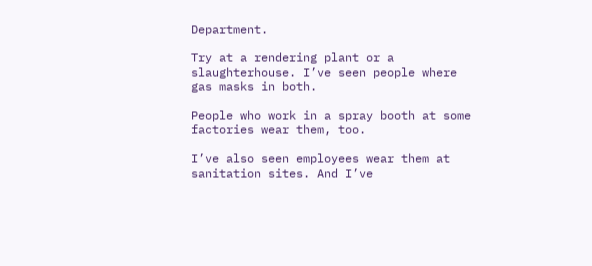Department.

Try at a rendering plant or a slaughterhouse. I’ve seen people where gas masks in both.

People who work in a spray booth at some factories wear them, too.

I’ve also seen employees wear them at sanitation sites. And I’ve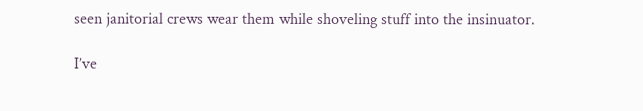seen janitorial crews wear them while shoveling stuff into the insinuator.

I’ve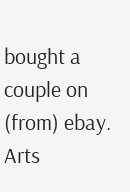bought a couple on (from) ebay. Arts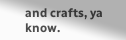and crafts, ya know.